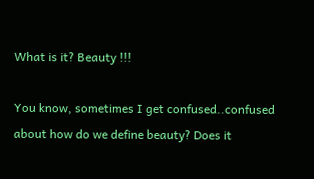What is it? Beauty !!!

You know, sometimes I get confused..confused about how do we define beauty? Does it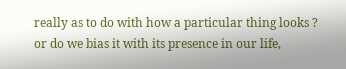really as to do with how a particular thing looks ? or do we bias it with its presence in our life,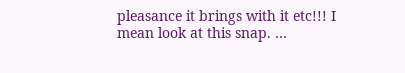pleasance it brings with it etc!!! I mean look at this snap. …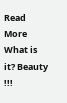Read More What is it? Beauty !!!